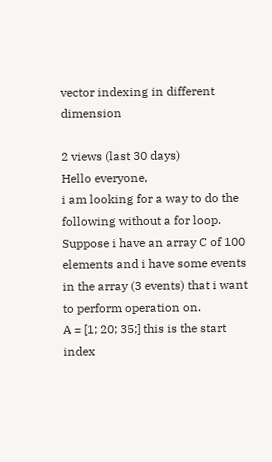vector indexing in different dimension

2 views (last 30 days)
Hello everyone,
i am looking for a way to do the following without a for loop.
Suppose i have an array C of 100 elements and i have some events in the array (3 events) that i want to perform operation on.
A = [1; 20; 35;] this is the start index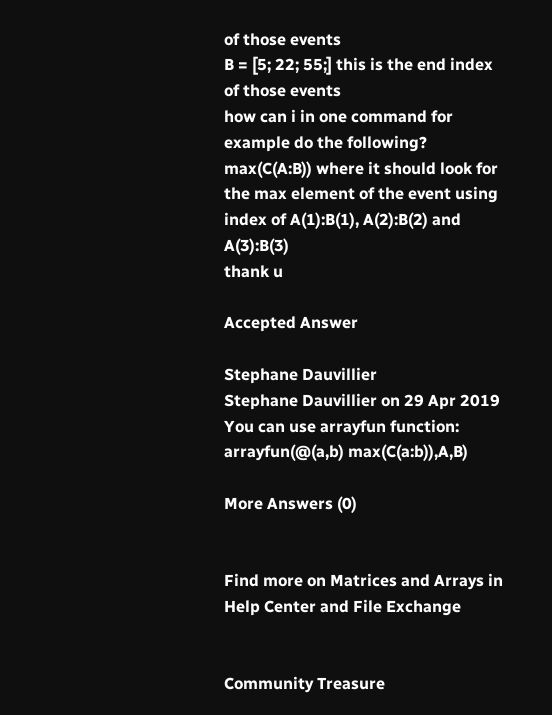of those events
B = [5; 22; 55;] this is the end index of those events
how can i in one command for example do the following?
max(C(A:B)) where it should look for the max element of the event using index of A(1):B(1), A(2):B(2) and A(3):B(3)
thank u

Accepted Answer

Stephane Dauvillier
Stephane Dauvillier on 29 Apr 2019
You can use arrayfun function:
arrayfun(@(a,b) max(C(a:b)),A,B)

More Answers (0)


Find more on Matrices and Arrays in Help Center and File Exchange


Community Treasure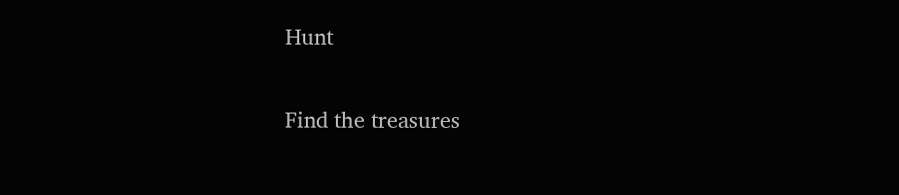Hunt

Find the treasures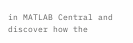in MATLAB Central and discover how the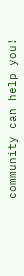community can help you!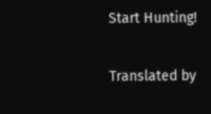Start Hunting!

Translated by